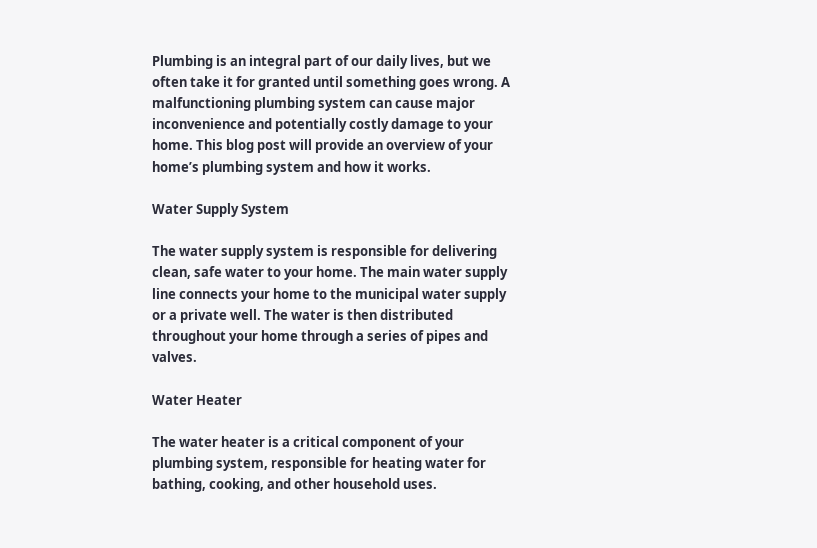Plumbing is an integral part of our daily lives, but we often take it for granted until something goes wrong. A malfunctioning plumbing system can cause major inconvenience and potentially costly damage to your home. This blog post will provide an overview of your home’s plumbing system and how it works.

Water Supply System

The water supply system is responsible for delivering clean, safe water to your home. The main water supply line connects your home to the municipal water supply or a private well. The water is then distributed throughout your home through a series of pipes and valves.

Water Heater

The water heater is a critical component of your plumbing system, responsible for heating water for bathing, cooking, and other household uses.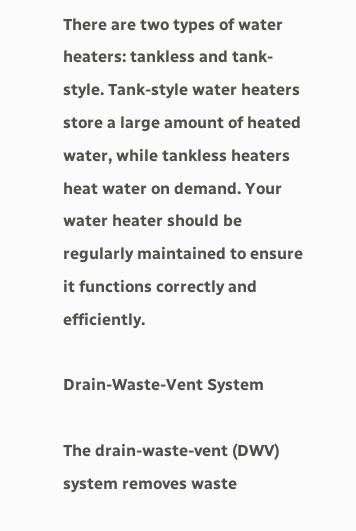There are two types of water heaters: tankless and tank-style. Tank-style water heaters store a large amount of heated water, while tankless heaters heat water on demand. Your water heater should be regularly maintained to ensure it functions correctly and efficiently.

Drain-Waste-Vent System

The drain-waste-vent (DWV) system removes waste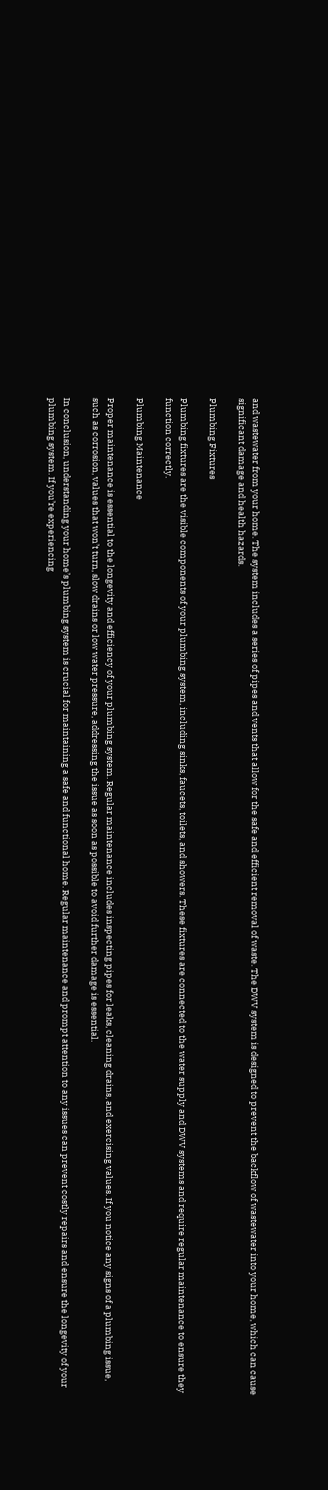and wastewater from your home. The system includes a series of pipes and vents that allow for the safe and efficient removal of waste. The DWV system is designed to prevent the backflow of wastewater into your home, which can cause significant damage and health hazards.

Plumbing Fixtures

Plumbing fixtures are the visible components of your plumbing system, including sinks, faucets, toilets, and showers. These fixtures are connected to the water supply and DWV systems and require regular maintenance to ensure they function correctly.

Plumbing Maintenance

Proper maintenance is essential to the longevity and efficiency of your plumbing system. Regular maintenance includes inspecting pipes for leaks, cleaning drains, and exercising values. If you notice any signs of a plumbing issue, such as corrosion, values that won’t turn, slow drains or low water pressure, addressing the issue as soon as possible to avoid further damage is essential.

In conclusion, understanding your home’s plumbing system is crucial for maintaining a safe and functional home. Regular maintenance and prompt attention to any issues can prevent costly repairs and ensure the longevity of your plumbing system. If you’re experiencing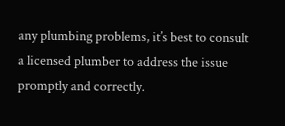any plumbing problems, it’s best to consult a licensed plumber to address the issue promptly and correctly.